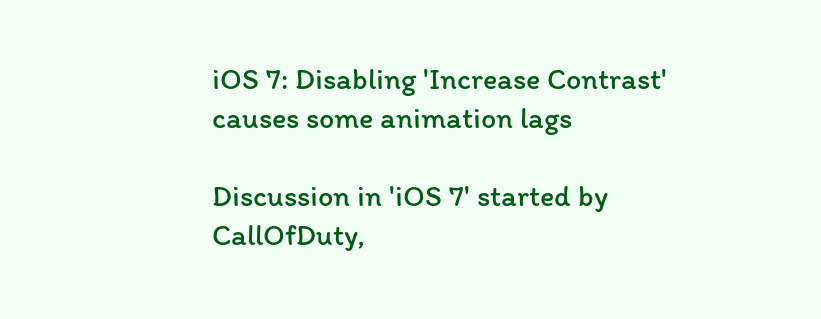iOS 7: Disabling 'Increase Contrast' causes some animation lags

Discussion in 'iOS 7' started by CallOfDuty,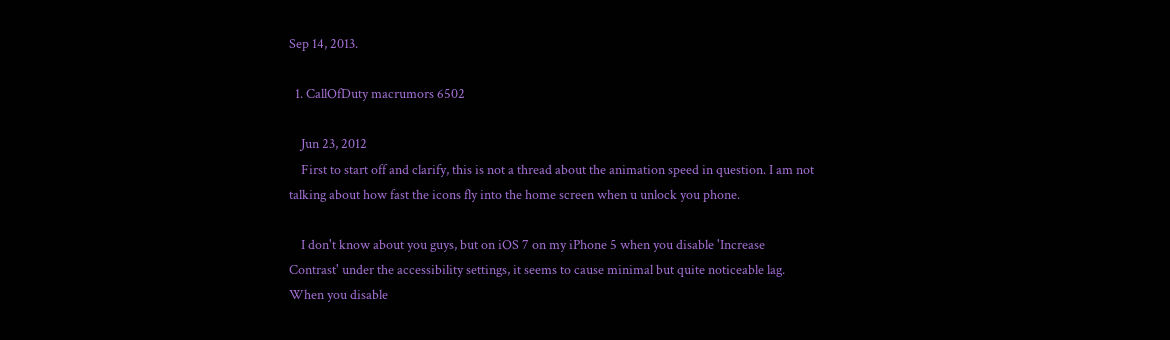Sep 14, 2013.

  1. CallOfDuty macrumors 6502

    Jun 23, 2012
    First to start off and clarify, this is not a thread about the animation speed in question. I am not talking about how fast the icons fly into the home screen when u unlock you phone.

    I don't know about you guys, but on iOS 7 on my iPhone 5 when you disable 'Increase Contrast' under the accessibility settings, it seems to cause minimal but quite noticeable lag. When you disable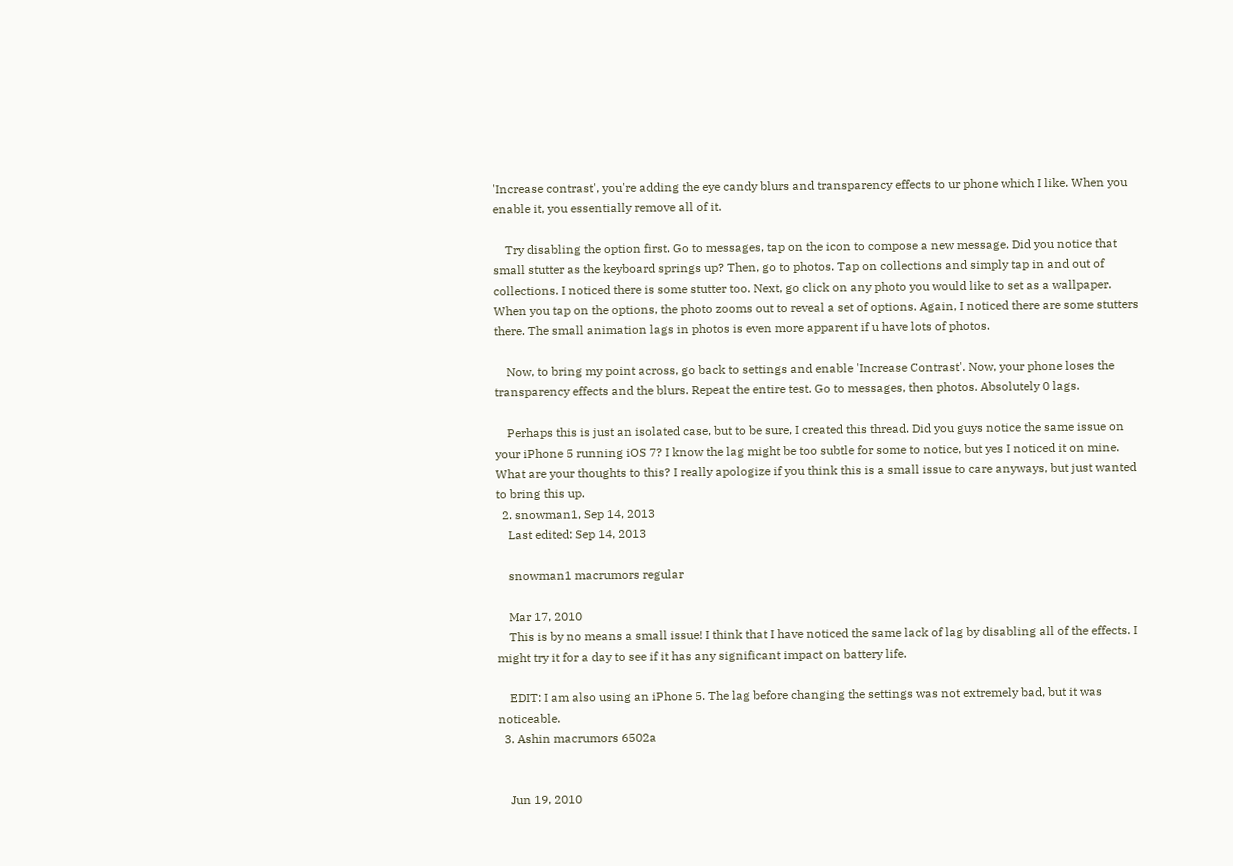'Increase contrast', you're adding the eye candy blurs and transparency effects to ur phone which I like. When you enable it, you essentially remove all of it.

    Try disabling the option first. Go to messages, tap on the icon to compose a new message. Did you notice that small stutter as the keyboard springs up? Then, go to photos. Tap on collections and simply tap in and out of collections. I noticed there is some stutter too. Next, go click on any photo you would like to set as a wallpaper. When you tap on the options, the photo zooms out to reveal a set of options. Again, I noticed there are some stutters there. The small animation lags in photos is even more apparent if u have lots of photos.

    Now, to bring my point across, go back to settings and enable 'Increase Contrast'. Now, your phone loses the transparency effects and the blurs. Repeat the entire test. Go to messages, then photos. Absolutely 0 lags.

    Perhaps this is just an isolated case, but to be sure, I created this thread. Did you guys notice the same issue on your iPhone 5 running iOS 7? I know the lag might be too subtle for some to notice, but yes I noticed it on mine. What are your thoughts to this? I really apologize if you think this is a small issue to care anyways, but just wanted to bring this up.
  2. snowman1, Sep 14, 2013
    Last edited: Sep 14, 2013

    snowman1 macrumors regular

    Mar 17, 2010
    This is by no means a small issue! I think that I have noticed the same lack of lag by disabling all of the effects. I might try it for a day to see if it has any significant impact on battery life.

    EDIT: I am also using an iPhone 5. The lag before changing the settings was not extremely bad, but it was noticeable.
  3. Ashin macrumors 6502a


    Jun 19, 2010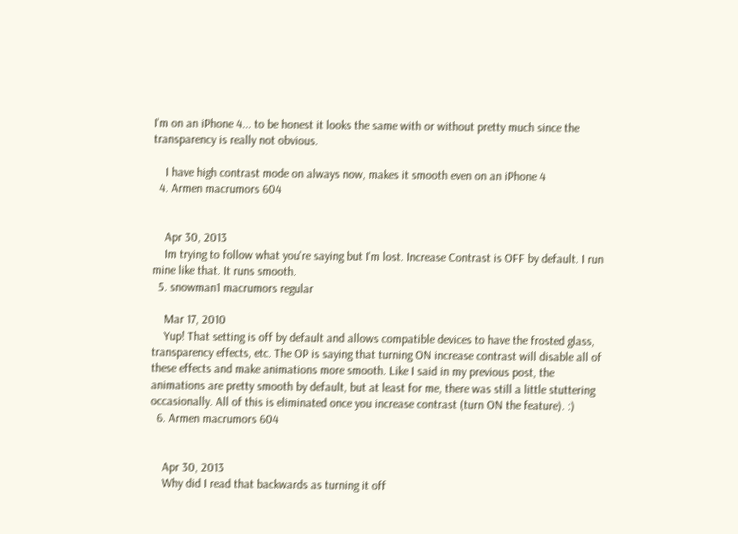I'm on an iPhone 4... to be honest it looks the same with or without pretty much since the transparency is really not obvious.

    I have high contrast mode on always now, makes it smooth even on an iPhone 4
  4. Armen macrumors 604


    Apr 30, 2013
    Im trying to follow what you're saying but I'm lost. Increase Contrast is OFF by default. I run mine like that. It runs smooth.
  5. snowman1 macrumors regular

    Mar 17, 2010
    Yup! That setting is off by default and allows compatible devices to have the frosted glass, transparency effects, etc. The OP is saying that turning ON increase contrast will disable all of these effects and make animations more smooth. Like I said in my previous post, the animations are pretty smooth by default, but at least for me, there was still a little stuttering occasionally. All of this is eliminated once you increase contrast (turn ON the feature). :)
  6. Armen macrumors 604


    Apr 30, 2013
    Why did I read that backwards as turning it off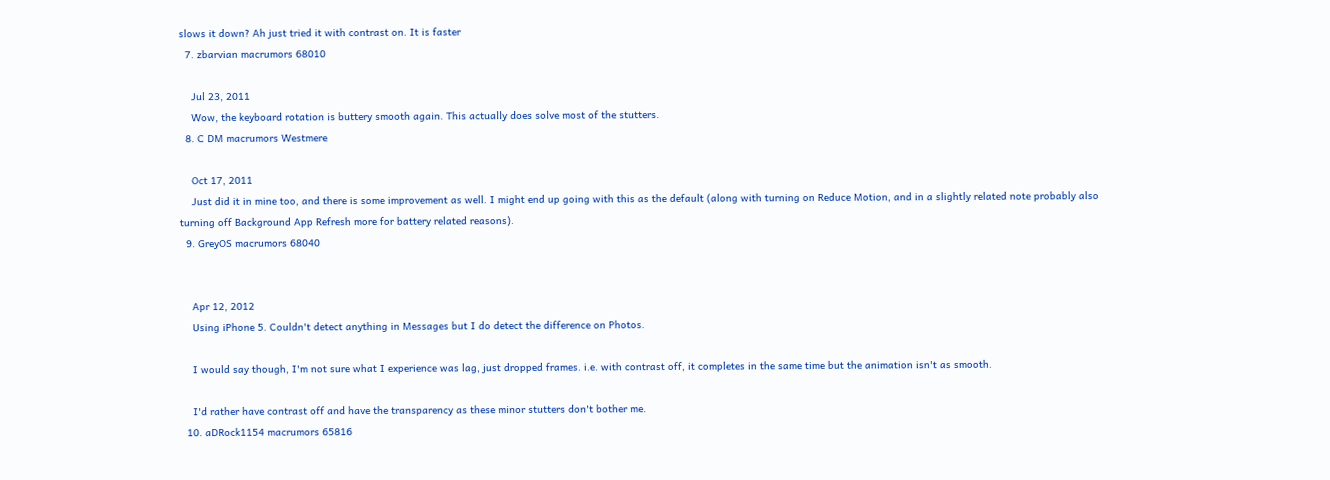slows it down? Ah just tried it with contrast on. It is faster
  7. zbarvian macrumors 68010

    Jul 23, 2011
    Wow, the keyboard rotation is buttery smooth again. This actually does solve most of the stutters.
  8. C DM macrumors Westmere

    Oct 17, 2011
    Just did it in mine too, and there is some improvement as well. I might end up going with this as the default (along with turning on Reduce Motion, and in a slightly related note probably also turning off Background App Refresh more for battery related reasons).
  9. GreyOS macrumors 68040


    Apr 12, 2012
    Using iPhone 5. Couldn't detect anything in Messages but I do detect the difference on Photos.

    I would say though, I'm not sure what I experience was lag, just dropped frames. i.e. with contrast off, it completes in the same time but the animation isn't as smooth.

    I'd rather have contrast off and have the transparency as these minor stutters don't bother me.
  10. aDRock1154 macrumors 65816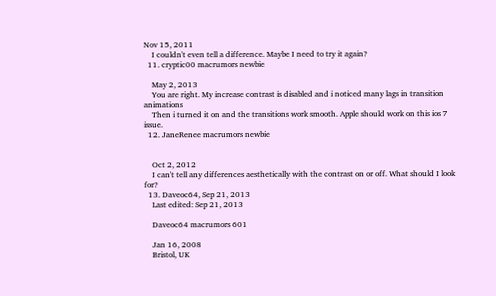Nov 15, 2011
    I couldn't even tell a difference. Maybe I need to try it again?
  11. cryptic00 macrumors newbie

    May 2, 2013
    You are right. My increase contrast is disabled and i noticed many lags in transition animations
    Then i turned it on and the transitions work smooth. Apple should work on this ios 7 issue.
  12. JaneRenee macrumors newbie


    Oct 2, 2012
    I can't tell any differences aesthetically with the contrast on or off. What should I look for?
  13. Daveoc64, Sep 21, 2013
    Last edited: Sep 21, 2013

    Daveoc64 macrumors 601

    Jan 16, 2008
    Bristol, UK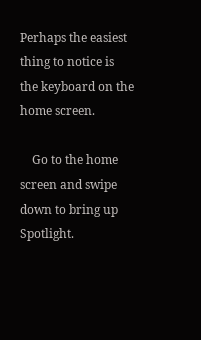Perhaps the easiest thing to notice is the keyboard on the home screen.

    Go to the home screen and swipe down to bring up Spotlight.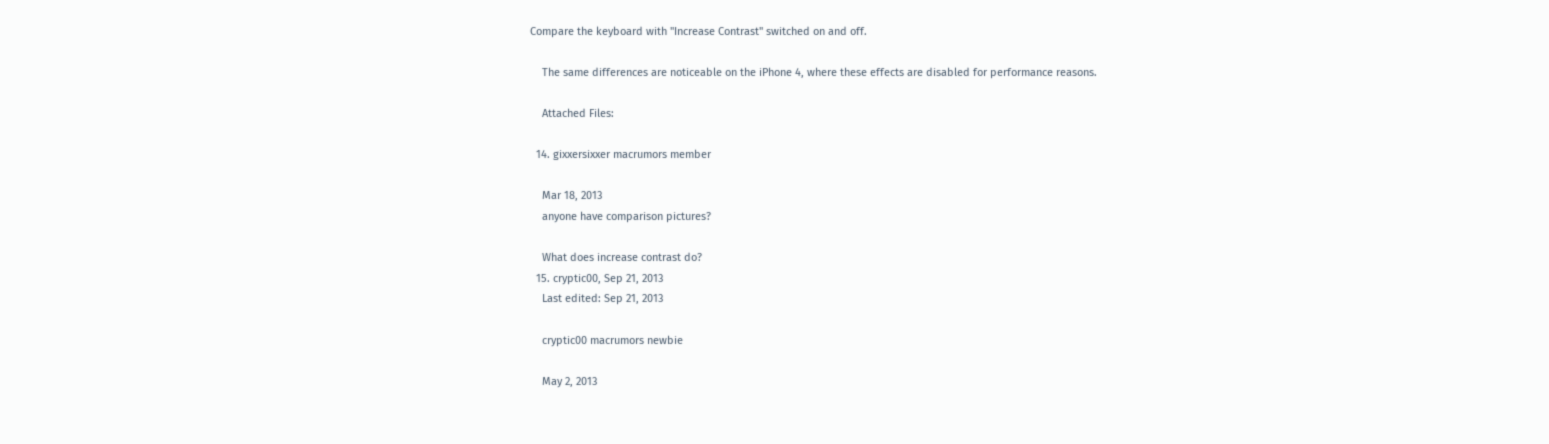Compare the keyboard with "Increase Contrast" switched on and off.

    The same differences are noticeable on the iPhone 4, where these effects are disabled for performance reasons.

    Attached Files:

  14. gixxersixxer macrumors member

    Mar 18, 2013
    anyone have comparison pictures?

    What does increase contrast do?
  15. cryptic00, Sep 21, 2013
    Last edited: Sep 21, 2013

    cryptic00 macrumors newbie

    May 2, 2013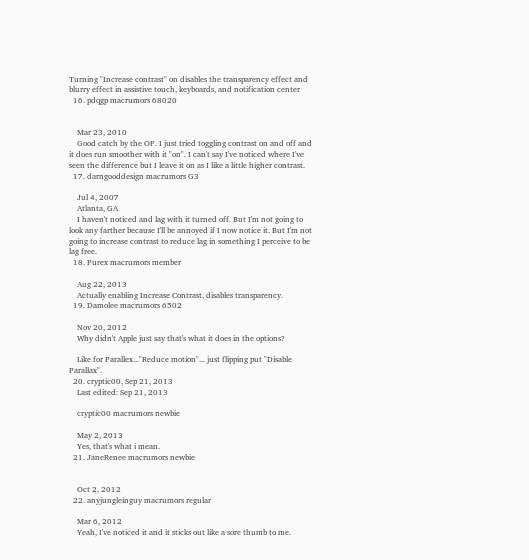Turning "Increase contrast" on disables the transparency effect and blurry effect in assistive touch, keyboards, and notification center
  16. pdqgp macrumors 68020


    Mar 23, 2010
    Good catch by the OP. I just tried toggling contrast on and off and it does run smoother with it "on". I can't say I've noticed where I've seen the difference but I leave it on as I like a little higher contrast.
  17. darngooddesign macrumors G3

    Jul 4, 2007
    Atlanta, GA
    I haven't noticed and lag with it turned off. But I'm not going to look any farther because I'll be annoyed if I now notice it. But I'm not going to increase contrast to reduce lag in something I perceive to be lag free.
  18. Purex macrumors member

    Aug 22, 2013
    Actually enabling Increase Contrast, disables transparency.
  19. Damolee macrumors 6502

    Nov 20, 2012
    Why didn't Apple just say that's what it does in the options?

    Like for Parallex..."Reduce motion"... just flipping put "Disable Parallax".
  20. cryptic00, Sep 21, 2013
    Last edited: Sep 21, 2013

    cryptic00 macrumors newbie

    May 2, 2013
    Yes, that's what i mean.
  21. JaneRenee macrumors newbie


    Oct 2, 2012
  22. anyjungleinguy macrumors regular

    Mar 6, 2012
    Yeah, I've noticed it and it sticks out like a sore thumb to me.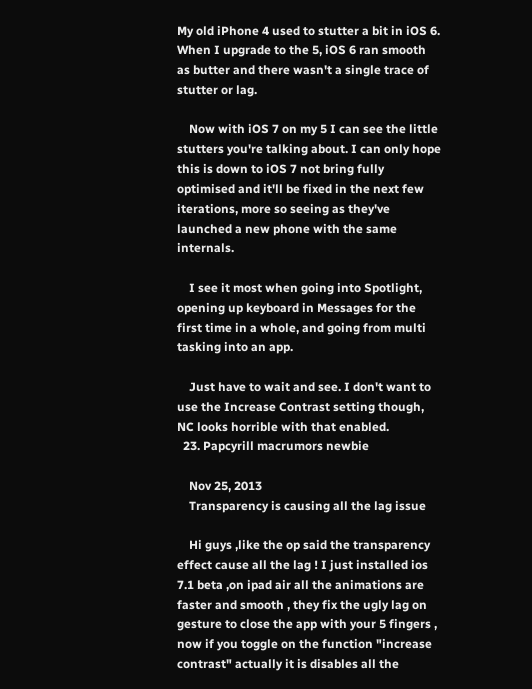My old iPhone 4 used to stutter a bit in iOS 6. When I upgrade to the 5, iOS 6 ran smooth as butter and there wasn't a single trace of stutter or lag.

    Now with iOS 7 on my 5 I can see the little stutters you're talking about. I can only hope this is down to iOS 7 not bring fully optimised and it'll be fixed in the next few iterations, more so seeing as they've launched a new phone with the same internals.

    I see it most when going into Spotlight, opening up keyboard in Messages for the first time in a whole, and going from multi tasking into an app.

    Just have to wait and see. I don't want to use the Increase Contrast setting though, NC looks horrible with that enabled.
  23. Papcyrill macrumors newbie

    Nov 25, 2013
    Transparency is causing all the lag issue

    Hi guys ,like the op said the transparency effect cause all the lag ! I just installed ios 7.1 beta ,on ipad air all the animations are faster and smooth , they fix the ugly lag on gesture to close the app with your 5 fingers , now if you toggle on the function "increase contrast" actually it is disables all the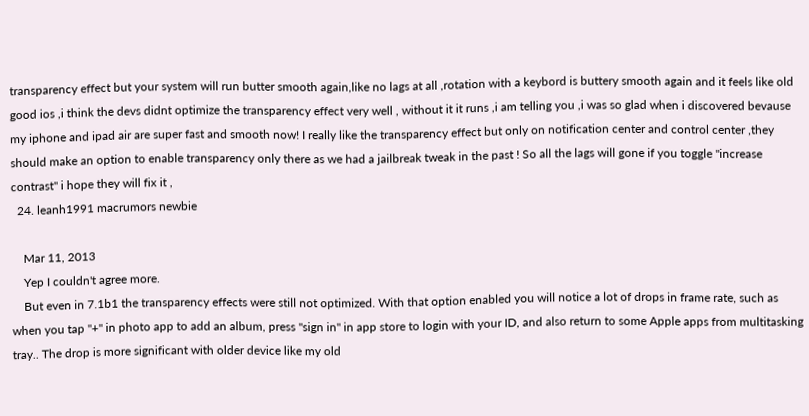transparency effect but your system will run butter smooth again,like no lags at all ,rotation with a keybord is buttery smooth again and it feels like old good ios ,i think the devs didnt optimize the transparency effect very well , without it it runs ,i am telling you ,i was so glad when i discovered bevause my iphone and ipad air are super fast and smooth now! I really like the transparency effect but only on notification center and control center ,they should make an option to enable transparency only there as we had a jailbreak tweak in the past ! So all the lags will gone if you toggle "increase contrast" i hope they will fix it ,
  24. leanh1991 macrumors newbie

    Mar 11, 2013
    Yep I couldn't agree more.
    But even in 7.1b1 the transparency effects were still not optimized. With that option enabled you will notice a lot of drops in frame rate, such as when you tap "+" in photo app to add an album, press "sign in" in app store to login with your ID, and also return to some Apple apps from multitasking tray.. The drop is more significant with older device like my old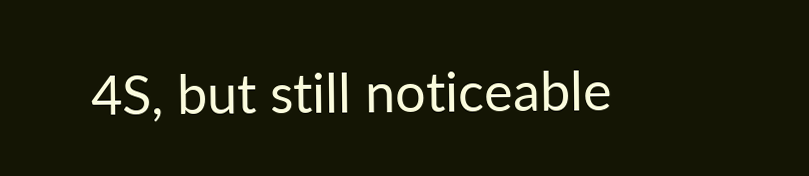4S, but still noticeable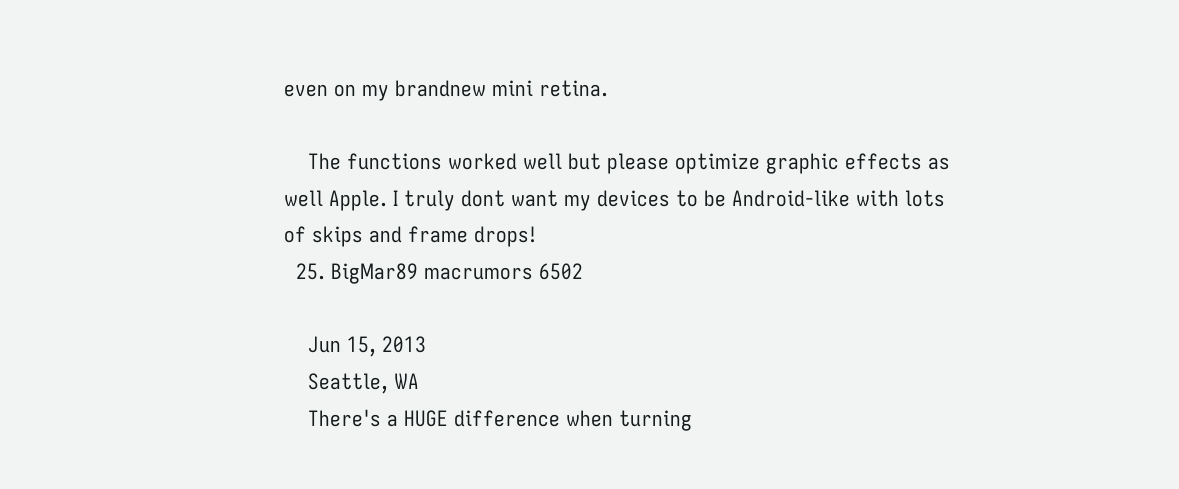even on my brandnew mini retina.

    The functions worked well but please optimize graphic effects as well Apple. I truly dont want my devices to be Android-like with lots of skips and frame drops!
  25. BigMar89 macrumors 6502

    Jun 15, 2013
    Seattle, WA
    There's a HUGE difference when turning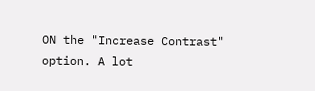ON the "Increase Contrast" option. A lot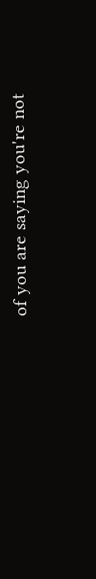of you are saying you're not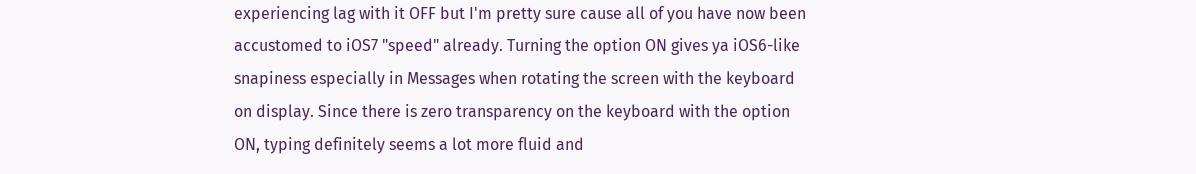experiencing lag with it OFF but I'm pretty sure cause all of you have now been accustomed to iOS7 "speed" already. Turning the option ON gives ya iOS6-like snapiness especially in Messages when rotating the screen with the keyboard on display. Since there is zero transparency on the keyboard with the option ON, typing definitely seems a lot more fluid and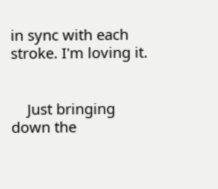in sync with each stroke. I'm loving it.


    Just bringing down the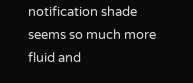notification shade seems so much more fluid and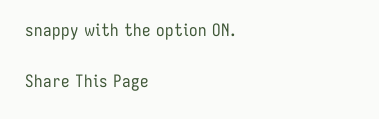snappy with the option ON.

Share This Page